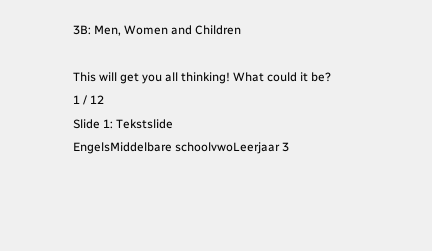3B: Men, Women and Children

This will get you all thinking! What could it be?
1 / 12
Slide 1: Tekstslide
EngelsMiddelbare schoolvwoLeerjaar 3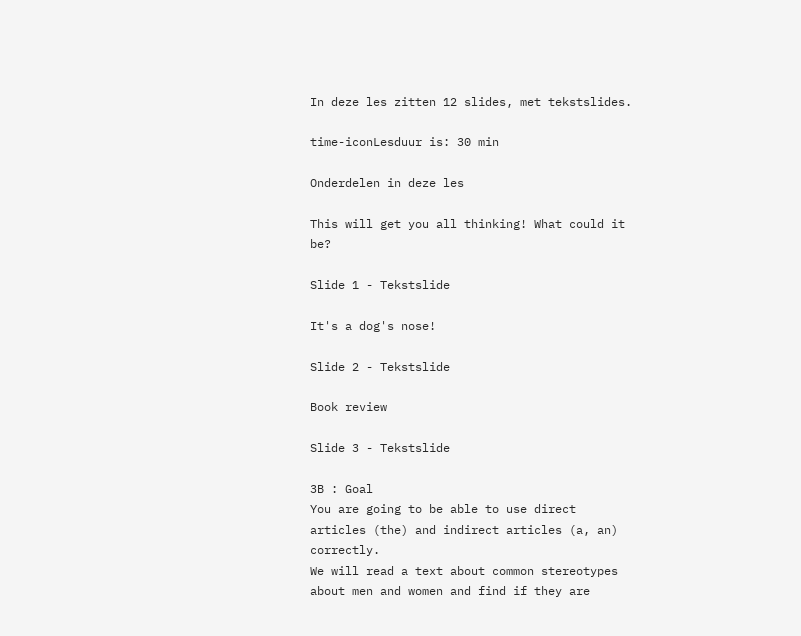In deze les zitten 12 slides, met tekstslides.

time-iconLesduur is: 30 min

Onderdelen in deze les

This will get you all thinking! What could it be?

Slide 1 - Tekstslide

It's a dog's nose!

Slide 2 - Tekstslide

Book review

Slide 3 - Tekstslide

3B : Goal
You are going to be able to use direct articles (the) and indirect articles (a, an) correctly.
We will read a text about common stereotypes about men and women and find if they are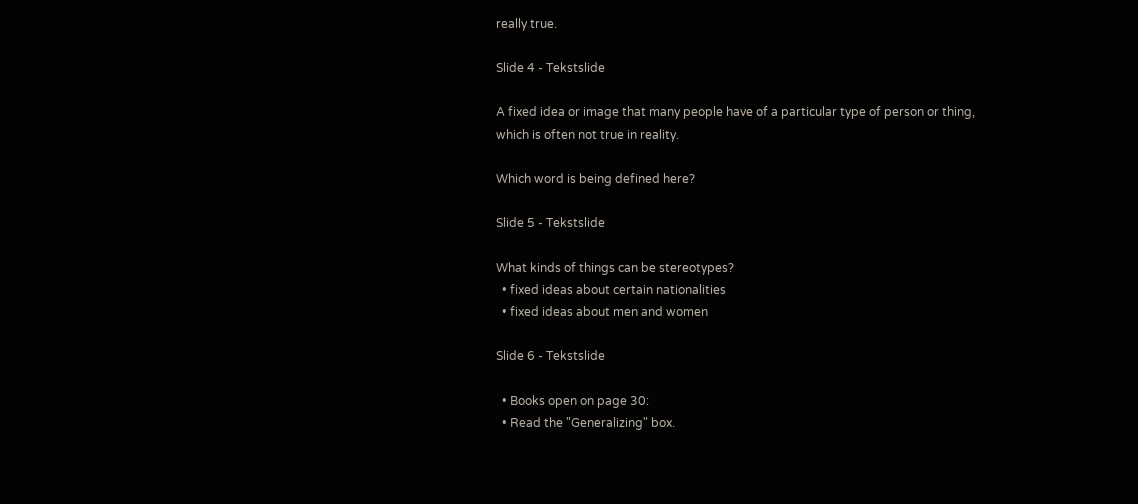really true.

Slide 4 - Tekstslide

A fixed idea or image that many people have of a particular type of person or thing, which is often not true in reality.

Which word is being defined here?

Slide 5 - Tekstslide

What kinds of things can be stereotypes?
  • fixed ideas about certain nationalities
  • fixed ideas about men and women

Slide 6 - Tekstslide

  • Books open on page 30:
  • Read the "Generalizing" box.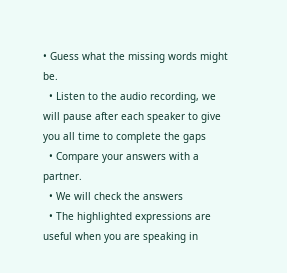• Guess what the missing words might be.
  • Listen to the audio recording, we will pause after each speaker to give you all time to complete the gaps
  • Compare your answers with a partner.
  • We will check the answers
  • The highlighted expressions are useful when you are speaking in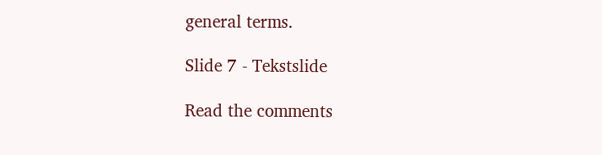general terms.

Slide 7 - Tekstslide

Read the comments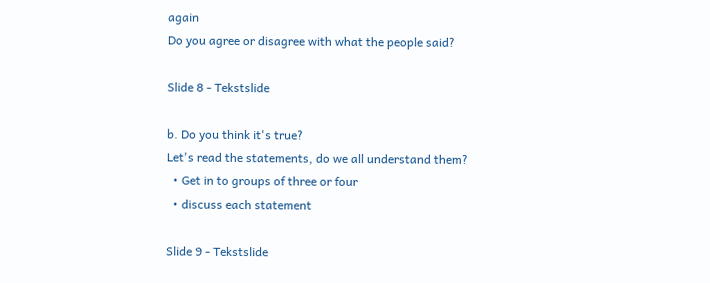again
Do you agree or disagree with what the people said?

Slide 8 - Tekstslide

b. Do you think it's true?
Let's read the statements, do we all understand them?
  • Get in to groups of three or four
  • discuss each statement

Slide 9 - Tekstslide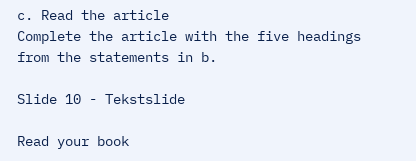c. Read the article
Complete the article with the five headings from the statements in b.

Slide 10 - Tekstslide

Read your book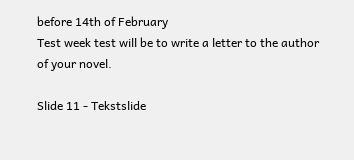before 14th of February
Test week test will be to write a letter to the author of your novel.

Slide 11 - Tekstslide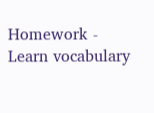Homework - Learn vocabulary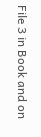File 3 in Book and on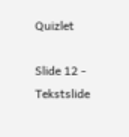Quizlet

Slide 12 - Tekstslide